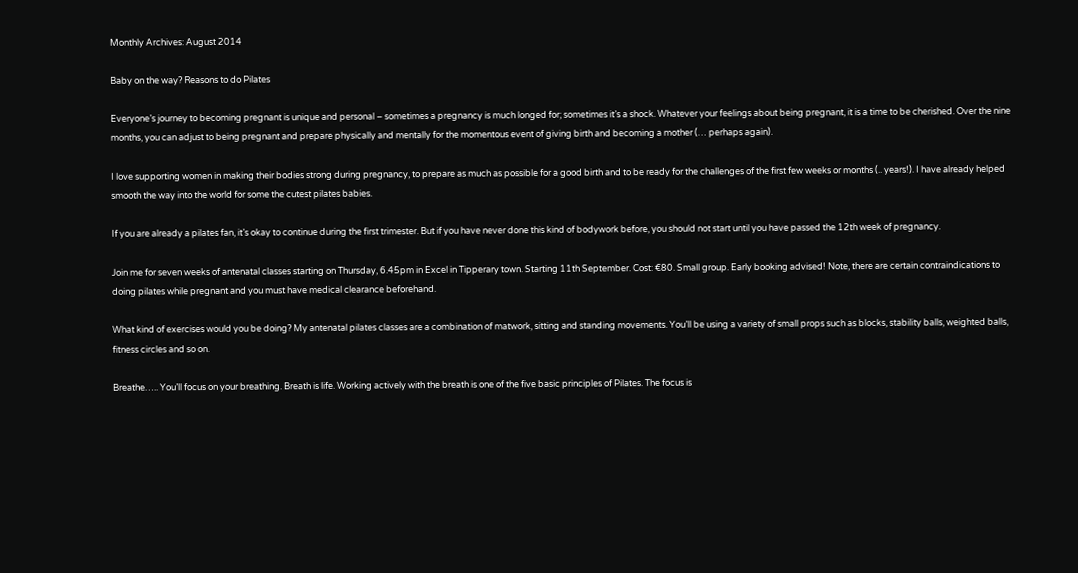Monthly Archives: August 2014

Baby on the way? Reasons to do Pilates

Everyone’s journey to becoming pregnant is unique and personal – sometimes a pregnancy is much longed for; sometimes it’s a shock. Whatever your feelings about being pregnant, it is a time to be cherished. Over the nine months, you can adjust to being pregnant and prepare physically and mentally for the momentous event of giving birth and becoming a mother (… perhaps again).

I love supporting women in making their bodies strong during pregnancy, to prepare as much as possible for a good birth and to be ready for the challenges of the first few weeks or months (.. years!). I have already helped smooth the way into the world for some the cutest pilates babies.

If you are already a pilates fan, it’s okay to continue during the first trimester. But if you have never done this kind of bodywork before, you should not start until you have passed the 12th week of pregnancy.

Join me for seven weeks of antenatal classes starting on Thursday, 6.45pm in Excel in Tipperary town. Starting 11th September. Cost: €80. Small group. Early booking advised! Note, there are certain contraindications to doing pilates while pregnant and you must have medical clearance beforehand.

What kind of exercises would you be doing? My antenatal pilates classes are a combination of matwork, sitting and standing movements. You’ll be using a variety of small props such as blocks, stability balls, weighted balls, fitness circles and so on.

Breathe….. You’ll focus on your breathing. Breath is life. Working actively with the breath is one of the five basic principles of Pilates. The focus is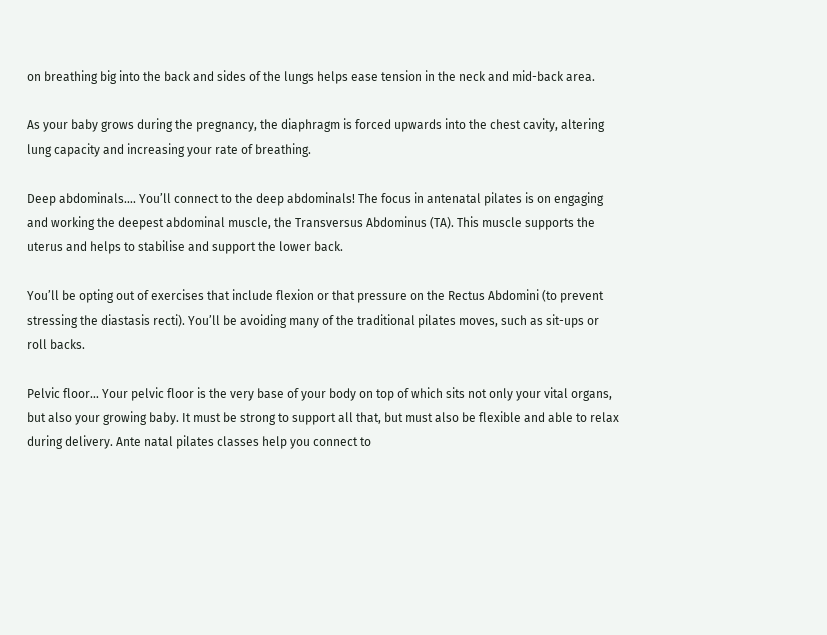on breathing big into the back and sides of the lungs helps ease tension in the neck and mid-back area.

As your baby grows during the pregnancy, the diaphragm is forced upwards into the chest cavity, altering lung capacity and increasing your rate of breathing.

Deep abdominals…. You’ll connect to the deep abdominals! The focus in antenatal pilates is on engaging and working the deepest abdominal muscle, the Transversus Abdominus (TA). This muscle supports the uterus and helps to stabilise and support the lower back.

You’ll be opting out of exercises that include flexion or that pressure on the Rectus Abdomini (to prevent stressing the diastasis recti). You’ll be avoiding many of the traditional pilates moves, such as sit-ups or roll backs.

Pelvic floor… Your pelvic floor is the very base of your body on top of which sits not only your vital organs, but also your growing baby. It must be strong to support all that, but must also be flexible and able to relax during delivery. Ante natal pilates classes help you connect to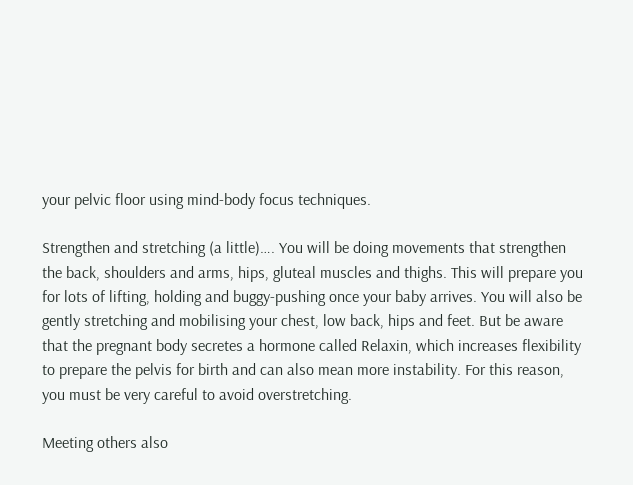your pelvic floor using mind-body focus techniques.

Strengthen and stretching (a little)…. You will be doing movements that strengthen the back, shoulders and arms, hips, gluteal muscles and thighs. This will prepare you for lots of lifting, holding and buggy-pushing once your baby arrives. You will also be gently stretching and mobilising your chest, low back, hips and feet. But be aware that the pregnant body secretes a hormone called Relaxin, which increases flexibility to prepare the pelvis for birth and can also mean more instability. For this reason, you must be very careful to avoid overstretching.

Meeting others also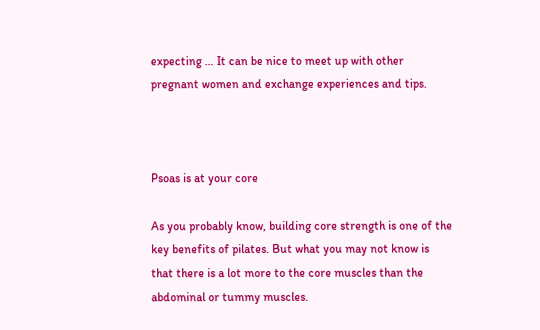expecting … It can be nice to meet up with other pregnant women and exchange experiences and tips.



Psoas is at your core

As you probably know, building core strength is one of the key benefits of pilates. But what you may not know is that there is a lot more to the core muscles than the abdominal or tummy muscles.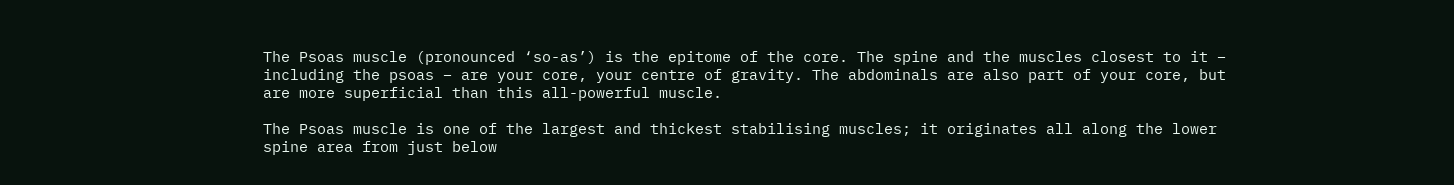The Psoas muscle (pronounced ‘so-as’) is the epitome of the core. The spine and the muscles closest to it – including the psoas – are your core, your centre of gravity. The abdominals are also part of your core, but are more superficial than this all-powerful muscle.

The Psoas muscle is one of the largest and thickest stabilising muscles; it originates all along the lower spine area from just below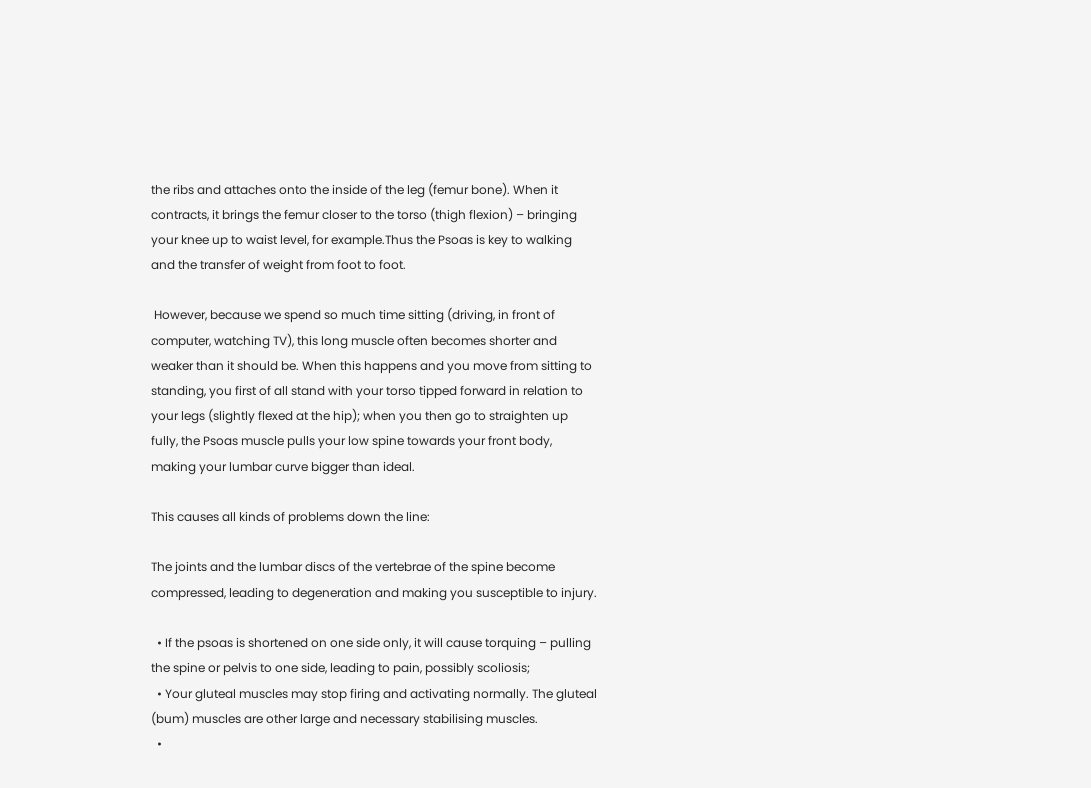the ribs and attaches onto the inside of the leg (femur bone). When it contracts, it brings the femur closer to the torso (thigh flexion) – bringing your knee up to waist level, for example.Thus the Psoas is key to walking and the transfer of weight from foot to foot.

 However, because we spend so much time sitting (driving, in front of computer, watching TV), this long muscle often becomes shorter and weaker than it should be. When this happens and you move from sitting to standing, you first of all stand with your torso tipped forward in relation to your legs (slightly flexed at the hip); when you then go to straighten up fully, the Psoas muscle pulls your low spine towards your front body, making your lumbar curve bigger than ideal.

This causes all kinds of problems down the line:

The joints and the lumbar discs of the vertebrae of the spine become compressed, leading to degeneration and making you susceptible to injury.

  • If the psoas is shortened on one side only, it will cause torquing – pulling the spine or pelvis to one side, leading to pain, possibly scoliosis;
  • Your gluteal muscles may stop firing and activating normally. The gluteal (bum) muscles are other large and necessary stabilising muscles.
  •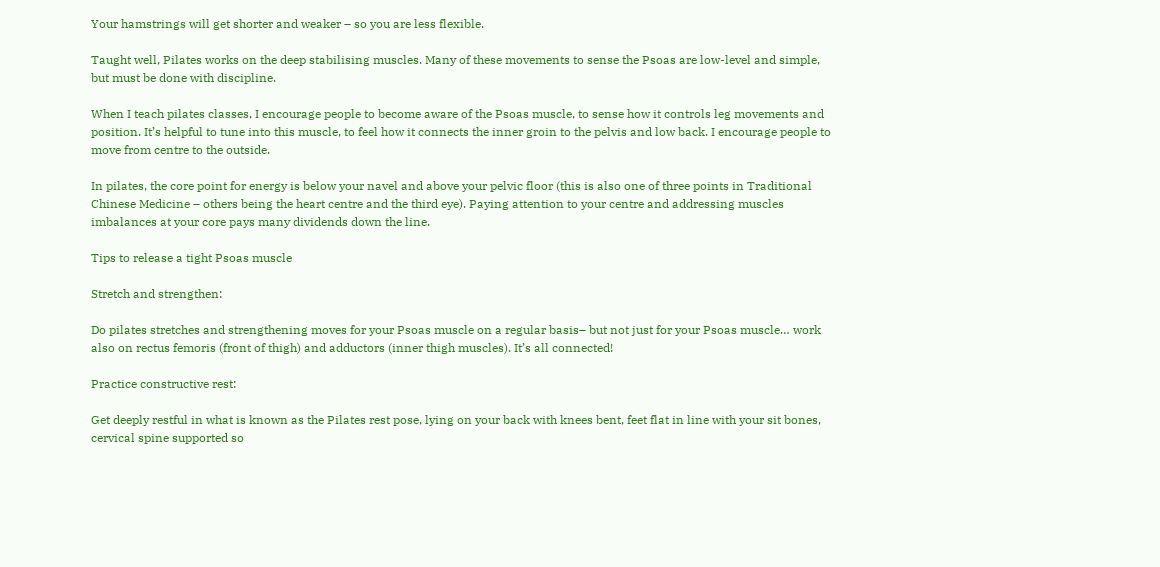Your hamstrings will get shorter and weaker – so you are less flexible.

Taught well, Pilates works on the deep stabilising muscles. Many of these movements to sense the Psoas are low-level and simple, but must be done with discipline.

When I teach pilates classes, I encourage people to become aware of the Psoas muscle, to sense how it controls leg movements and position. It’s helpful to tune into this muscle, to feel how it connects the inner groin to the pelvis and low back. I encourage people to move from centre to the outside.

In pilates, the core point for energy is below your navel and above your pelvic floor (this is also one of three points in Traditional Chinese Medicine – others being the heart centre and the third eye). Paying attention to your centre and addressing muscles imbalances at your core pays many dividends down the line.

Tips to release a tight Psoas muscle

Stretch and strengthen:

Do pilates stretches and strengthening moves for your Psoas muscle on a regular basis– but not just for your Psoas muscle… work also on rectus femoris (front of thigh) and adductors (inner thigh muscles). It’s all connected!

Practice constructive rest:

Get deeply restful in what is known as the Pilates rest pose, lying on your back with knees bent, feet flat in line with your sit bones, cervical spine supported so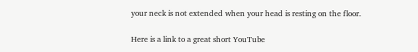your neck is not extended when your head is resting on the floor.

Here is a link to a great short YouTube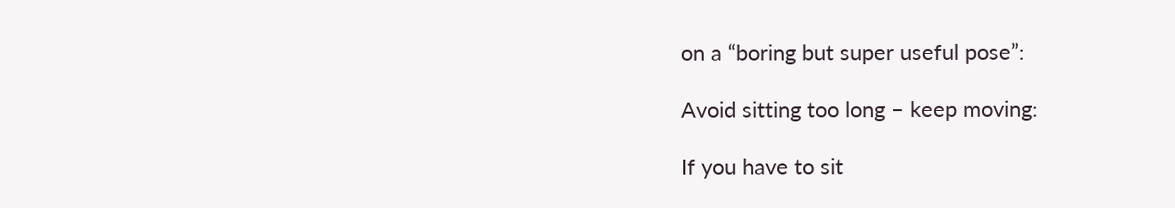on a “boring but super useful pose”:

Avoid sitting too long – keep moving:

If you have to sit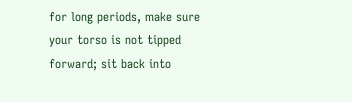for long periods, make sure your torso is not tipped forward; sit back into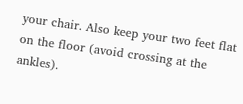your chair. Also keep your two feet flat on the floor (avoid crossing at the ankles).